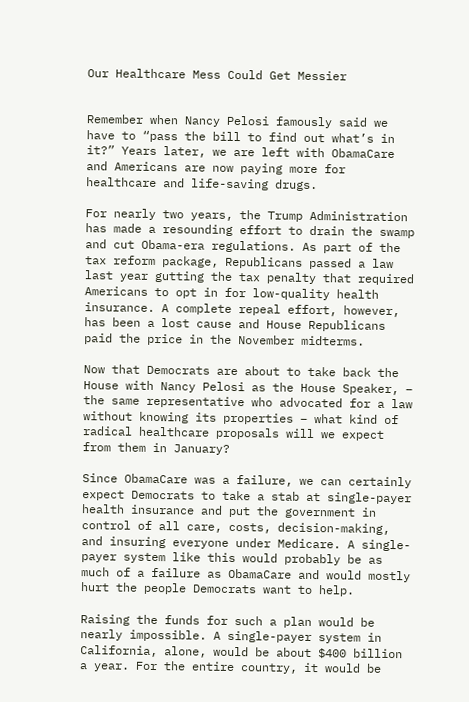Our Healthcare Mess Could Get Messier


Remember when Nancy Pelosi famously said we have to “pass the bill to find out what’s in it?” Years later, we are left with ObamaCare and Americans are now paying more for healthcare and life-saving drugs.

For nearly two years, the Trump Administration has made a resounding effort to drain the swamp and cut Obama-era regulations. As part of the tax reform package, Republicans passed a law last year gutting the tax penalty that required Americans to opt in for low-quality health insurance. A complete repeal effort, however, has been a lost cause and House Republicans paid the price in the November midterms.

Now that Democrats are about to take back the House with Nancy Pelosi as the House Speaker, – the same representative who advocated for a law without knowing its properties – what kind of radical healthcare proposals will we expect from them in January?

Since ObamaCare was a failure, we can certainly expect Democrats to take a stab at single-payer health insurance and put the government in control of all care, costs, decision-making, and insuring everyone under Medicare. A single-payer system like this would probably be as much of a failure as ObamaCare and would mostly hurt the people Democrats want to help.

Raising the funds for such a plan would be nearly impossible. A single-payer system in California, alone, would be about $400 billion a year. For the entire country, it would be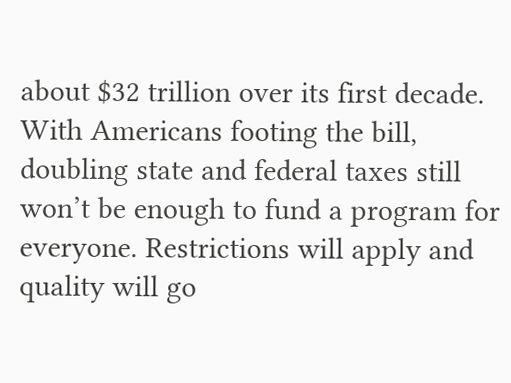about $32 trillion over its first decade. With Americans footing the bill, doubling state and federal taxes still won’t be enough to fund a program for everyone. Restrictions will apply and quality will go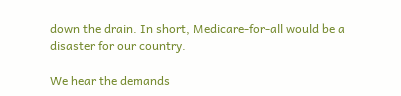down the drain. In short, Medicare-for-all would be a disaster for our country.

We hear the demands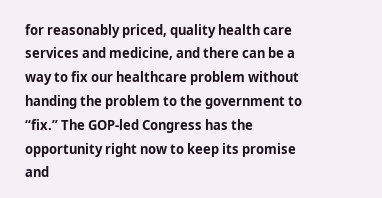for reasonably priced, quality health care services and medicine, and there can be a way to fix our healthcare problem without handing the problem to the government to “fix.” The GOP-led Congress has the opportunity right now to keep its promise and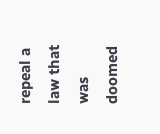repeal a law that was doomed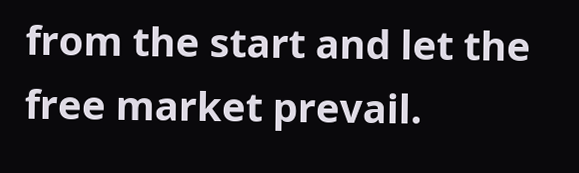from the start and let the free market prevail.